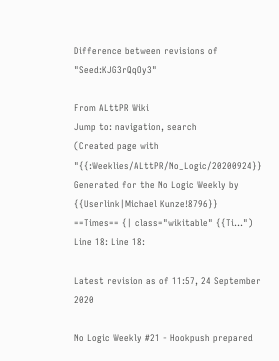Difference between revisions of "Seed:KJG3rQqOy3"

From ALttPR Wiki
Jump to: navigation, search
(Created page with "{{:Weeklies/ALttPR/No_Logic/20200924}} Generated for the No Logic Weekly by {{Userlink|Michael Kunze!8796}} ==Times== {| class="wikitable" {{Ti...")
Line 18: Line 18:

Latest revision as of 11:57, 24 September 2020

No Logic Weekly #21 - Hookpush prepared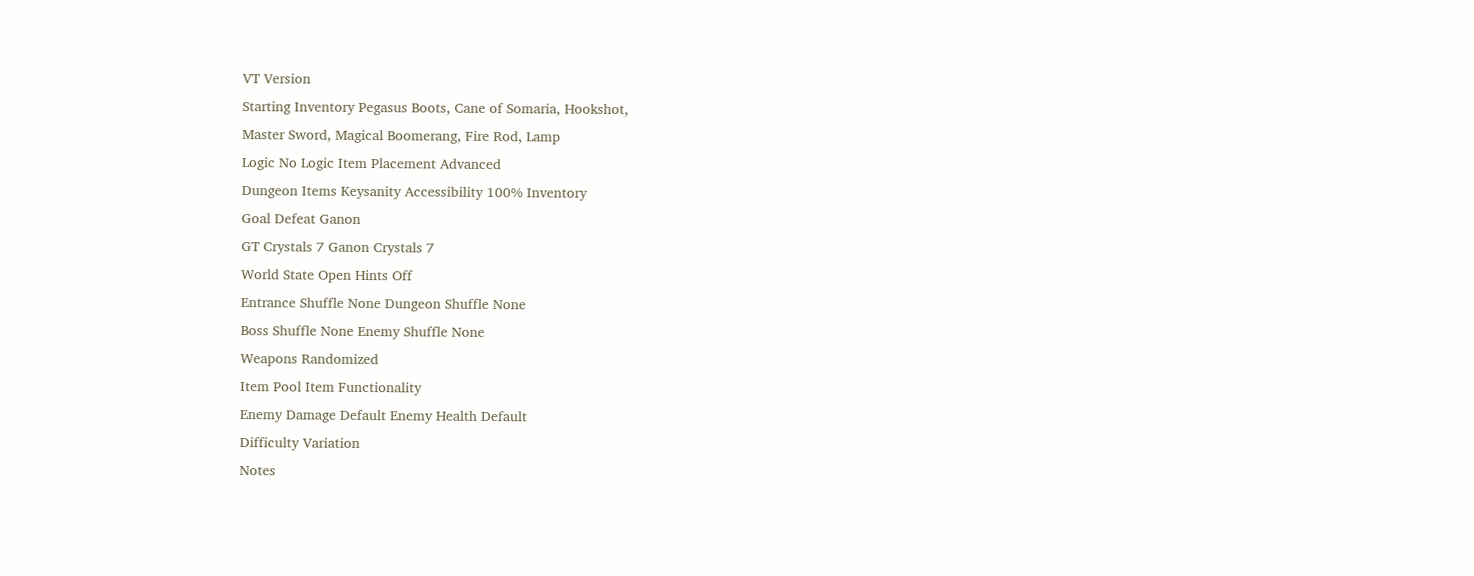VT Version
Starting Inventory Pegasus Boots, Cane of Somaria, Hookshot,
Master Sword, Magical Boomerang, Fire Rod, Lamp
Logic No Logic Item Placement Advanced
Dungeon Items Keysanity Accessibility 100% Inventory
Goal Defeat Ganon
GT Crystals 7 Ganon Crystals 7
World State Open Hints Off
Entrance Shuffle None Dungeon Shuffle None
Boss Shuffle None Enemy Shuffle None
Weapons Randomized
Item Pool Item Functionality
Enemy Damage Default Enemy Health Default
Difficulty Variation
Notes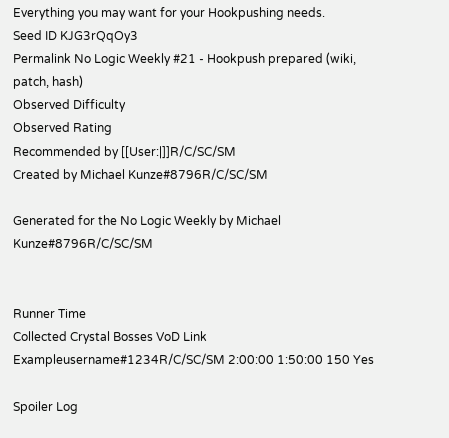Everything you may want for your Hookpushing needs.
Seed ID KJG3rQqOy3
Permalink No Logic Weekly #21 - Hookpush prepared (wiki, patch, hash)
Observed Difficulty
Observed Rating
Recommended by [[User:|]]R/C/SC/SM
Created by Michael Kunze#8796R/C/SC/SM

Generated for the No Logic Weekly by Michael Kunze#8796R/C/SC/SM


Runner Time
Collected Crystal Bosses VoD Link
Exampleusername#1234R/C/SC/SM 2:00:00 1:50:00 150 Yes

Spoiler Log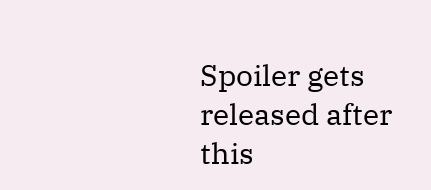Spoiler gets released after this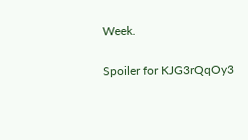Week.

Spoiler for KJG3rQqOy3